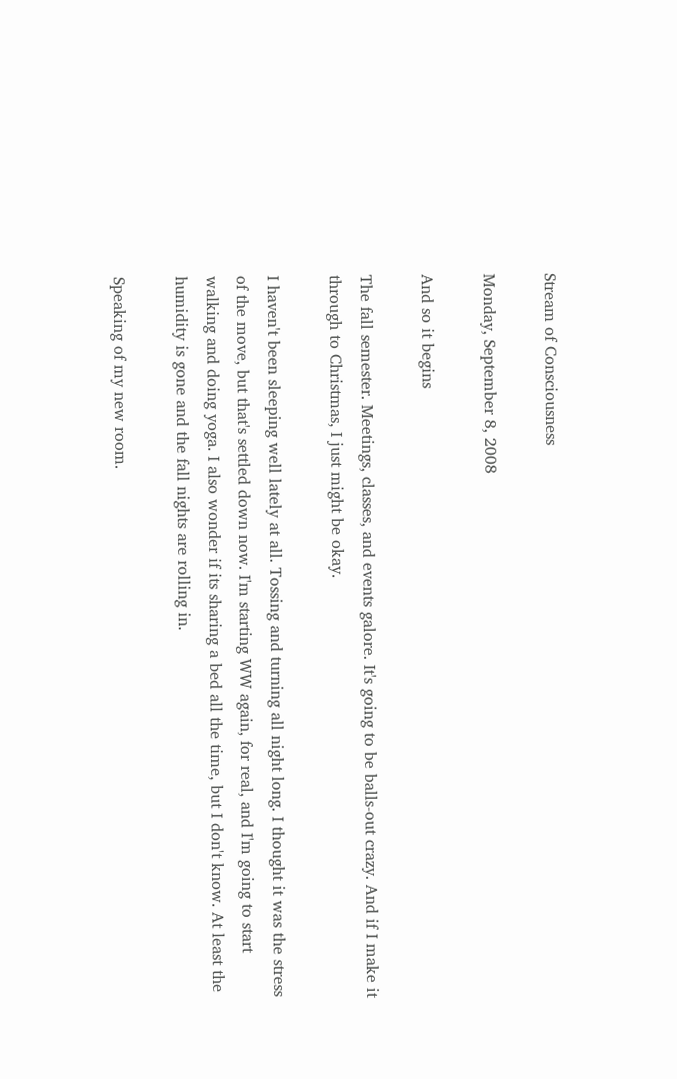Stream of Consciousness

Monday, September 8, 2008

And so it begins

The fall semester. Meetings, classes, and events galore. It's going to be balls-out crazy. And if I make it through to Christmas, I just might be okay.

I haven't been sleeping well lately at all. Tossing and turning all night long. I thought it was the stress of the move, but that's settled down now. I'm starting WW again, for real, and I'm going to start walking and doing yoga. I also wonder if its sharing a bed all the time, but I don't know. At least the humidity is gone and the fall nights are rolling in.

Speaking of my new room.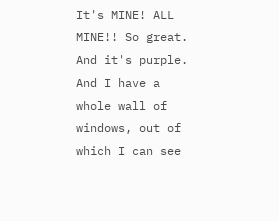It's MINE! ALL MINE!! So great. And it's purple. And I have a whole wall of windows, out of which I can see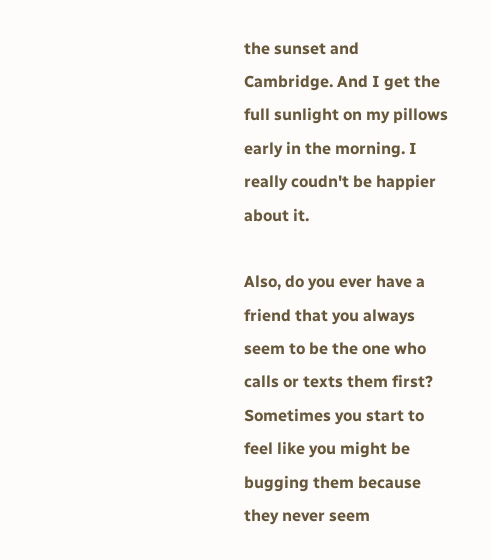the sunset and Cambridge. And I get the full sunlight on my pillows early in the morning. I really coudn't be happier about it.

Also, do you ever have a friend that you always seem to be the one who calls or texts them first? Sometimes you start to feel like you might be bugging them because they never seem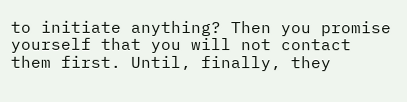to initiate anything? Then you promise yourself that you will not contact them first. Until, finally, they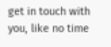get in touch with you, like no time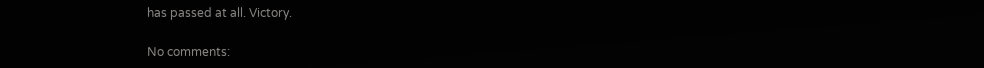has passed at all. Victory.

No comments: